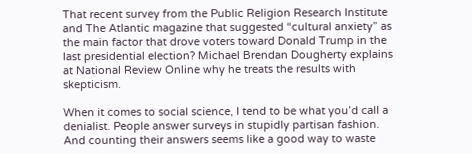That recent survey from the Public Religion Research Institute and The Atlantic magazine that suggested “cultural anxiety” as the main factor that drove voters toward Donald Trump in the last presidential election? Michael Brendan Dougherty explains at National Review Online why he treats the results with skepticism.

When it comes to social science, I tend to be what you’d call a denialist. People answer surveys in stupidly partisan fashion. And counting their answers seems like a good way to waste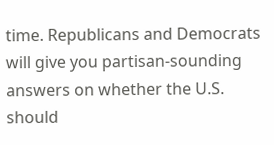time. Republicans and Democrats will give you partisan-sounding answers on whether the U.S. should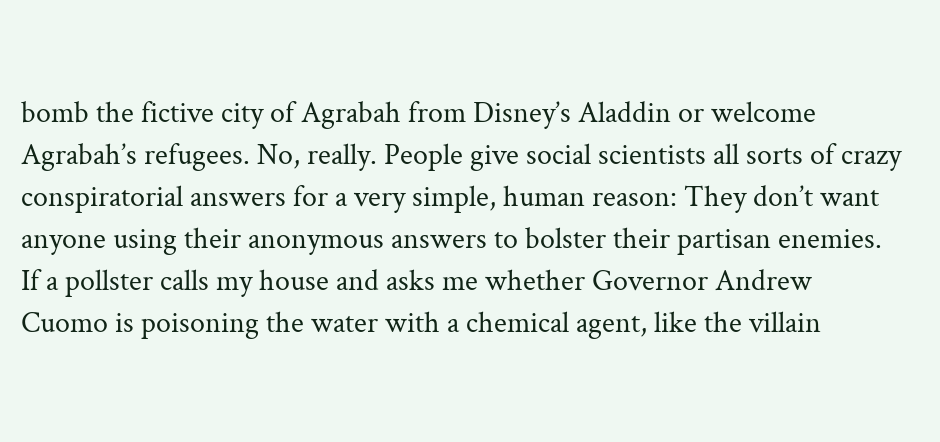bomb the fictive city of Agrabah from Disney’s Aladdin or welcome Agrabah’s refugees. No, really. People give social scientists all sorts of crazy conspiratorial answers for a very simple, human reason: They don’t want anyone using their anonymous answers to bolster their partisan enemies. If a pollster calls my house and asks me whether Governor Andrew Cuomo is poisoning the water with a chemical agent, like the villain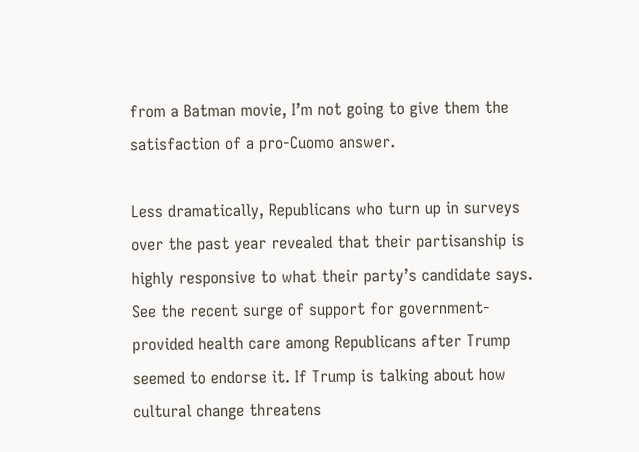from a Batman movie, I’m not going to give them the satisfaction of a pro-Cuomo answer.

Less dramatically, Republicans who turn up in surveys over the past year revealed that their partisanship is highly responsive to what their party’s candidate says. See the recent surge of support for government-provided health care among Republicans after Trump seemed to endorse it. If Trump is talking about how cultural change threatens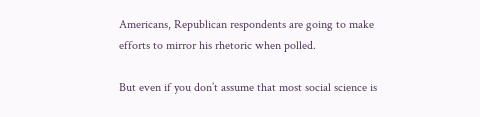Americans, Republican respondents are going to make efforts to mirror his rhetoric when polled.

But even if you don’t assume that most social science is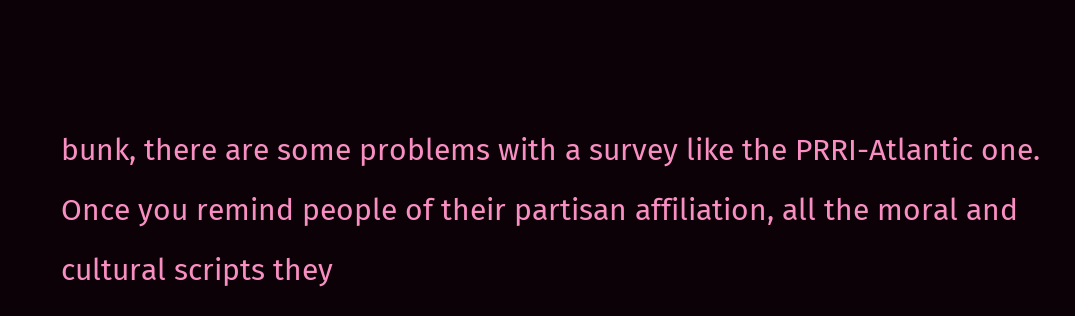bunk, there are some problems with a survey like the PRRI-Atlantic one. Once you remind people of their partisan affiliation, all the moral and cultural scripts they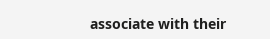associate with their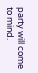party will come to mind.